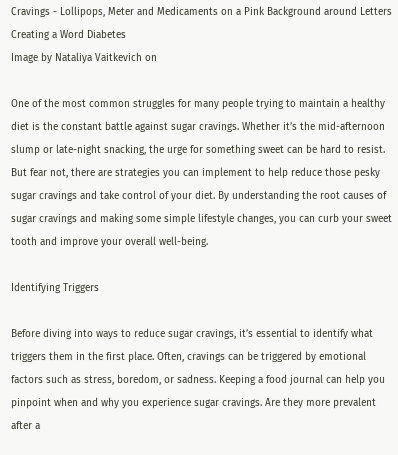Cravings - Lollipops, Meter and Medicaments on a Pink Background around Letters Creating a Word Diabetes
Image by Nataliya Vaitkevich on

One of the most common struggles for many people trying to maintain a healthy diet is the constant battle against sugar cravings. Whether it’s the mid-afternoon slump or late-night snacking, the urge for something sweet can be hard to resist. But fear not, there are strategies you can implement to help reduce those pesky sugar cravings and take control of your diet. By understanding the root causes of sugar cravings and making some simple lifestyle changes, you can curb your sweet tooth and improve your overall well-being.

Identifying Triggers

Before diving into ways to reduce sugar cravings, it’s essential to identify what triggers them in the first place. Often, cravings can be triggered by emotional factors such as stress, boredom, or sadness. Keeping a food journal can help you pinpoint when and why you experience sugar cravings. Are they more prevalent after a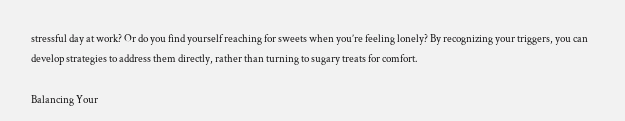stressful day at work? Or do you find yourself reaching for sweets when you’re feeling lonely? By recognizing your triggers, you can develop strategies to address them directly, rather than turning to sugary treats for comfort.

Balancing Your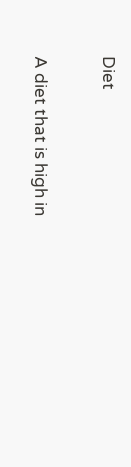Diet

A diet that is high in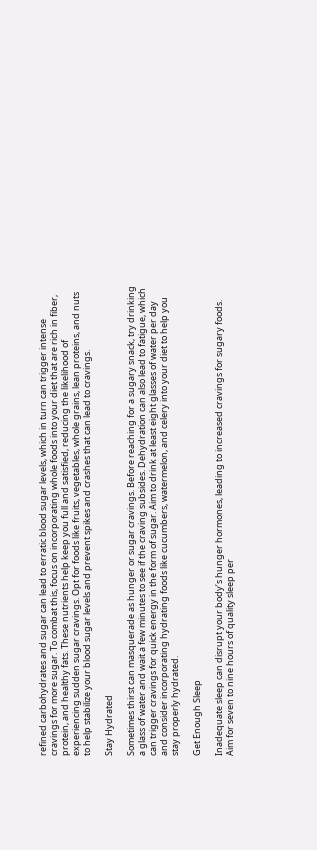refined carbohydrates and sugar can lead to erratic blood sugar levels, which in turn can trigger intense cravings for more sugar. To combat this, focus on incorporating whole foods into your diet that are rich in fiber, protein, and healthy fats. These nutrients help keep you full and satisfied, reducing the likelihood of experiencing sudden sugar cravings. Opt for foods like fruits, vegetables, whole grains, lean proteins, and nuts to help stabilize your blood sugar levels and prevent spikes and crashes that can lead to cravings.

Stay Hydrated

Sometimes thirst can masquerade as hunger or sugar cravings. Before reaching for a sugary snack, try drinking a glass of water and wait a few minutes to see if the craving subsides. Dehydration can also lead to fatigue, which can trigger cravings for quick energy in the form of sugar. Aim to drink at least eight glasses of water per day and consider incorporating hydrating foods like cucumbers, watermelon, and celery into your diet to help you stay properly hydrated.

Get Enough Sleep

Inadequate sleep can disrupt your body’s hunger hormones, leading to increased cravings for sugary foods. Aim for seven to nine hours of quality sleep per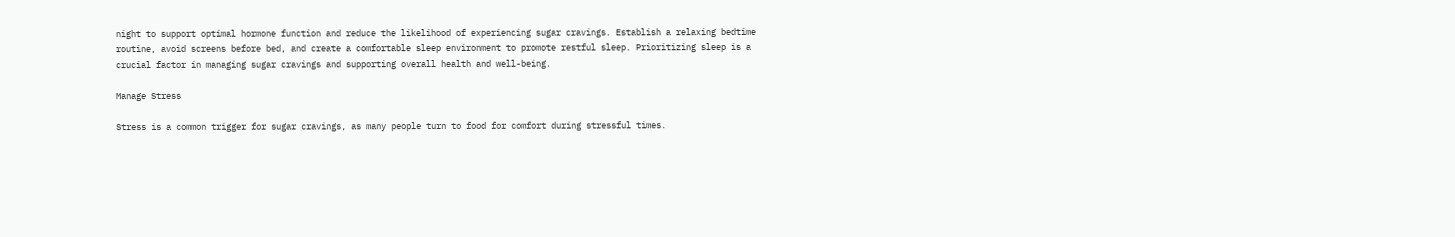night to support optimal hormone function and reduce the likelihood of experiencing sugar cravings. Establish a relaxing bedtime routine, avoid screens before bed, and create a comfortable sleep environment to promote restful sleep. Prioritizing sleep is a crucial factor in managing sugar cravings and supporting overall health and well-being.

Manage Stress

Stress is a common trigger for sugar cravings, as many people turn to food for comfort during stressful times.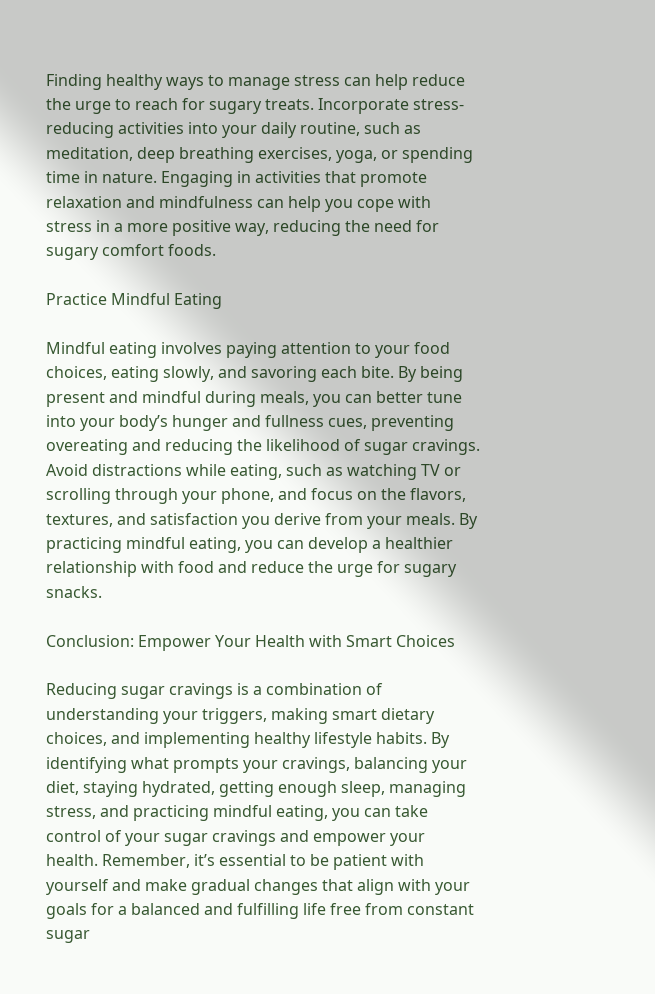Finding healthy ways to manage stress can help reduce the urge to reach for sugary treats. Incorporate stress-reducing activities into your daily routine, such as meditation, deep breathing exercises, yoga, or spending time in nature. Engaging in activities that promote relaxation and mindfulness can help you cope with stress in a more positive way, reducing the need for sugary comfort foods.

Practice Mindful Eating

Mindful eating involves paying attention to your food choices, eating slowly, and savoring each bite. By being present and mindful during meals, you can better tune into your body’s hunger and fullness cues, preventing overeating and reducing the likelihood of sugar cravings. Avoid distractions while eating, such as watching TV or scrolling through your phone, and focus on the flavors, textures, and satisfaction you derive from your meals. By practicing mindful eating, you can develop a healthier relationship with food and reduce the urge for sugary snacks.

Conclusion: Empower Your Health with Smart Choices

Reducing sugar cravings is a combination of understanding your triggers, making smart dietary choices, and implementing healthy lifestyle habits. By identifying what prompts your cravings, balancing your diet, staying hydrated, getting enough sleep, managing stress, and practicing mindful eating, you can take control of your sugar cravings and empower your health. Remember, it’s essential to be patient with yourself and make gradual changes that align with your goals for a balanced and fulfilling life free from constant sugar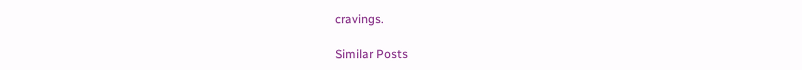cravings.

Similar Posts